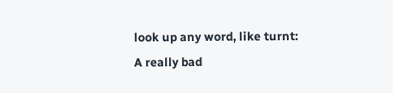look up any word, like turnt:
A really bad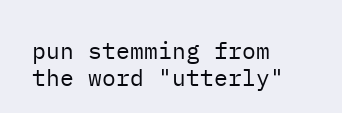pun stemming from the word "utterly"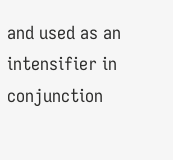and used as an intensifier in conjunction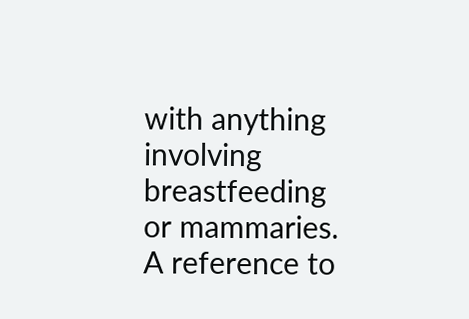with anything involving breastfeeding or mammaries. A reference to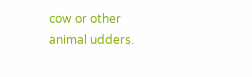cow or other animal udders.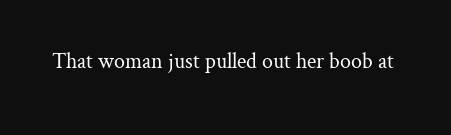That woman just pulled out her boob at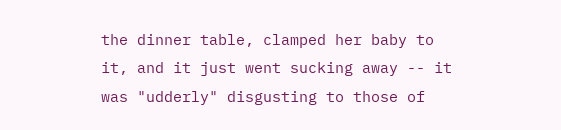the dinner table, clamped her baby to it, and it just went sucking away -- it was "udderly" disgusting to those of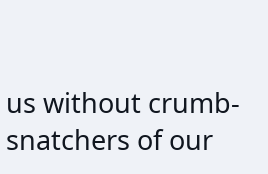us without crumb-snatchers of our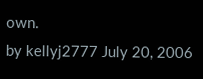own.
by kellyj2777 July 20, 2006